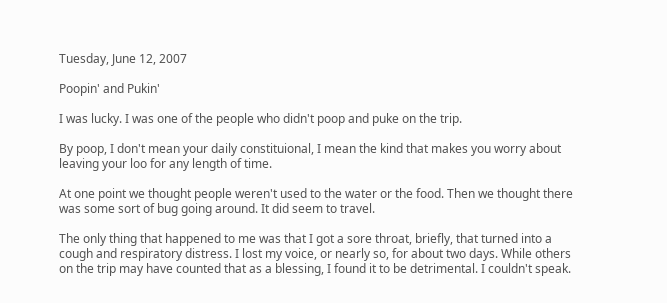Tuesday, June 12, 2007

Poopin' and Pukin'

I was lucky. I was one of the people who didn't poop and puke on the trip.

By poop, I don't mean your daily constituional, I mean the kind that makes you worry about leaving your loo for any length of time.

At one point we thought people weren't used to the water or the food. Then we thought there was some sort of bug going around. It did seem to travel.

The only thing that happened to me was that I got a sore throat, briefly, that turned into a cough and respiratory distress. I lost my voice, or nearly so, for about two days. While others on the trip may have counted that as a blessing, I found it to be detrimental. I couldn't speak.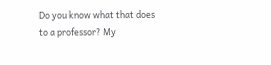Do you know what that does to a professor? My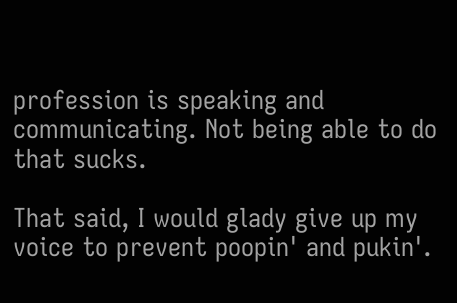profession is speaking and communicating. Not being able to do that sucks.

That said, I would glady give up my voice to prevent poopin' and pukin'.